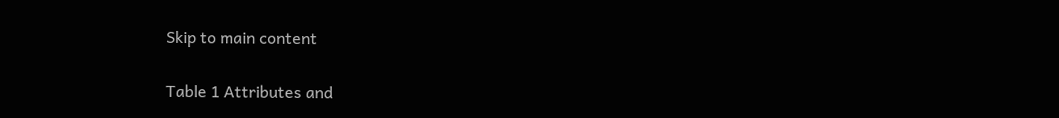Skip to main content

Table 1 Attributes and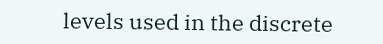levels used in the discrete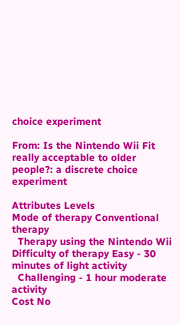choice experiment

From: Is the Nintendo Wii Fit really acceptable to older people?: a discrete choice experiment

Attributes Levels
Mode of therapy Conventional therapy
  Therapy using the Nintendo Wii
Difficulty of therapy Easy - 30 minutes of light activity
  Challenging - 1 hour moderate activity
Cost No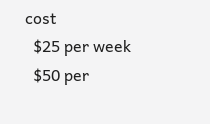cost
  $25 per week
  $50 per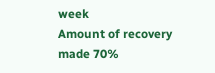week
Amount of recovery made 70%